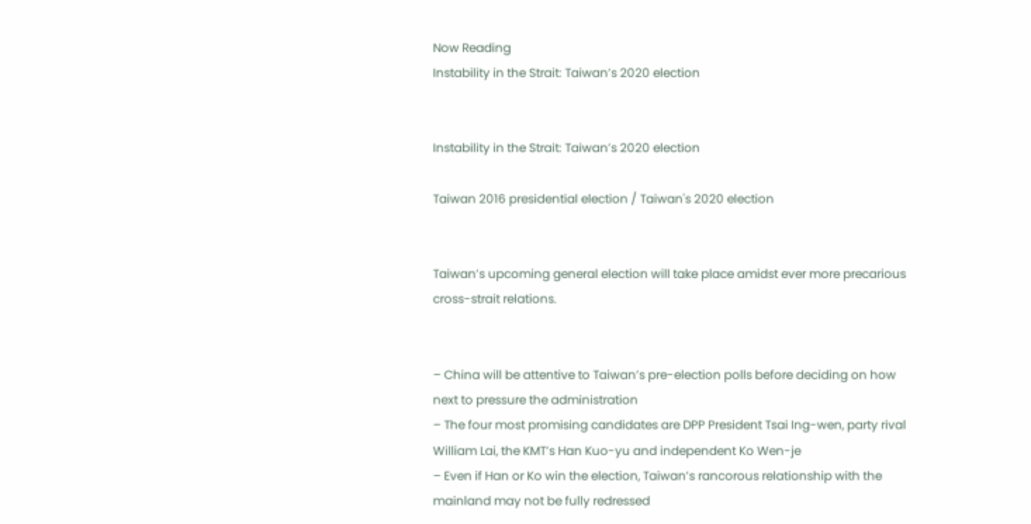Now Reading
Instability in the Strait: Taiwan’s 2020 election


Instability in the Strait: Taiwan’s 2020 election

Taiwan 2016 presidential election / Taiwan's 2020 election


Taiwan’s upcoming general election will take place amidst ever more precarious cross-strait relations.


– China will be attentive to Taiwan’s pre-election polls before deciding on how next to pressure the administration
– The four most promising candidates are DPP President Tsai Ing-wen, party rival William Lai, the KMT’s Han Kuo-yu and independent Ko Wen-je
– Even if Han or Ko win the election, Taiwan’s rancorous relationship with the mainland may not be fully redressed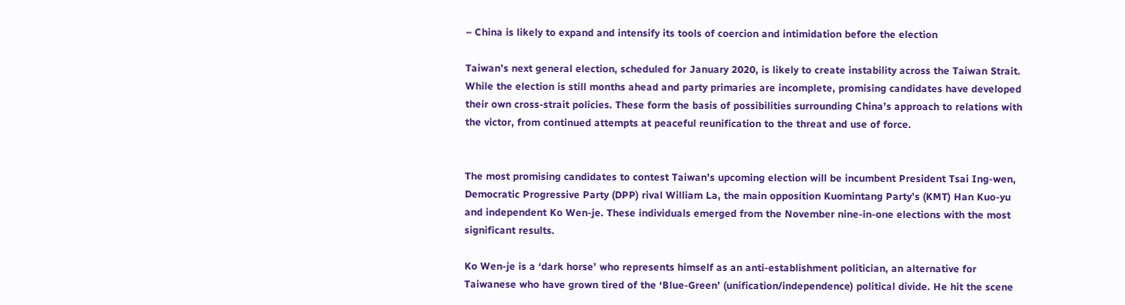– China is likely to expand and intensify its tools of coercion and intimidation before the election

Taiwan’s next general election, scheduled for January 2020, is likely to create instability across the Taiwan Strait. While the election is still months ahead and party primaries are incomplete, promising candidates have developed their own cross-strait policies. These form the basis of possibilities surrounding China’s approach to relations with the victor, from continued attempts at peaceful reunification to the threat and use of force.


The most promising candidates to contest Taiwan’s upcoming election will be incumbent President Tsai Ing-wen, Democratic Progressive Party (DPP) rival William La, the main opposition Kuomintang Party’s (KMT) Han Kuo-yu and independent Ko Wen-je. These individuals emerged from the November nine-in-one elections with the most significant results.

Ko Wen-je is a ‘dark horse’ who represents himself as an anti-establishment politician, an alternative for Taiwanese who have grown tired of the ‘Blue-Green’ (unification/independence) political divide. He hit the scene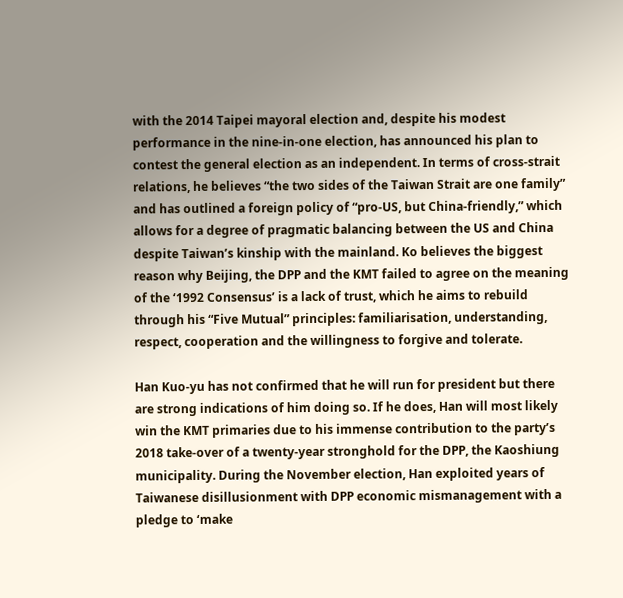with the 2014 Taipei mayoral election and, despite his modest performance in the nine-in-one election, has announced his plan to contest the general election as an independent. In terms of cross-strait relations, he believes “the two sides of the Taiwan Strait are one family” and has outlined a foreign policy of “pro-US, but China-friendly,” which allows for a degree of pragmatic balancing between the US and China despite Taiwan’s kinship with the mainland. Ko believes the biggest reason why Beijing, the DPP and the KMT failed to agree on the meaning of the ‘1992 Consensus’ is a lack of trust, which he aims to rebuild through his “Five Mutual” principles: familiarisation, understanding, respect, cooperation and the willingness to forgive and tolerate.

Han Kuo-yu has not confirmed that he will run for president but there are strong indications of him doing so. If he does, Han will most likely win the KMT primaries due to his immense contribution to the party’s 2018 take-over of a twenty-year stronghold for the DPP, the Kaoshiung municipality. During the November election, Han exploited years of Taiwanese disillusionment with DPP economic mismanagement with a pledge to ‘make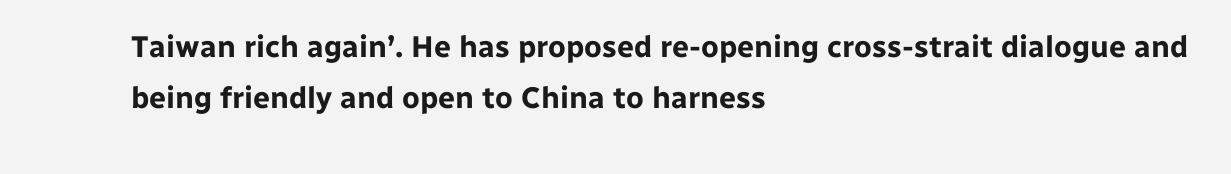Taiwan rich again’. He has proposed re-opening cross-strait dialogue and being friendly and open to China to harness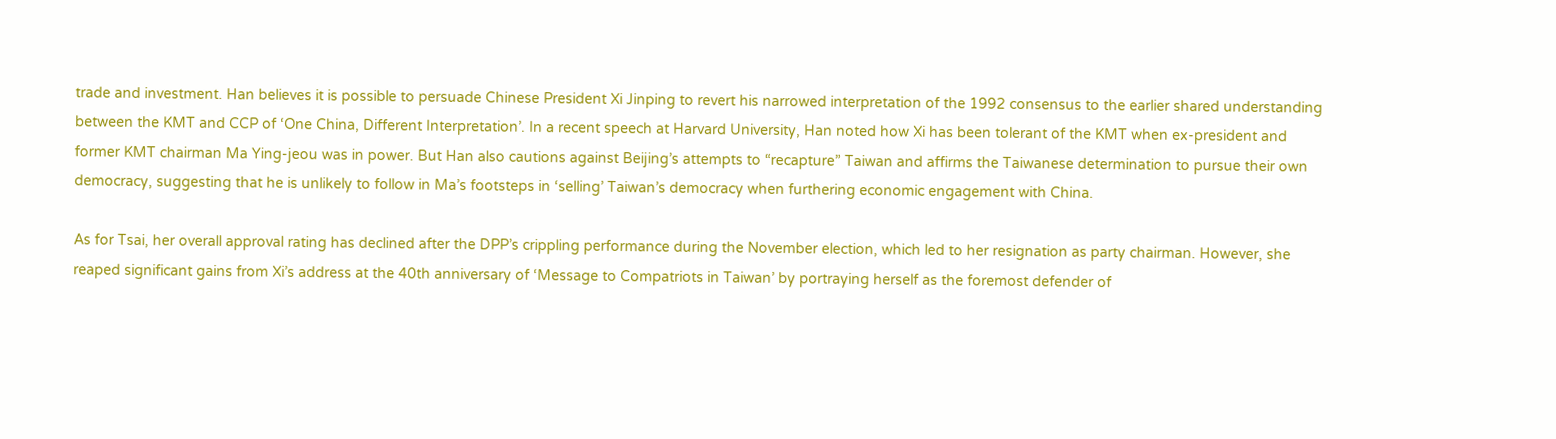trade and investment. Han believes it is possible to persuade Chinese President Xi Jinping to revert his narrowed interpretation of the 1992 consensus to the earlier shared understanding between the KMT and CCP of ‘One China, Different Interpretation’. In a recent speech at Harvard University, Han noted how Xi has been tolerant of the KMT when ex-president and former KMT chairman Ma Ying-jeou was in power. But Han also cautions against Beijing’s attempts to “recapture” Taiwan and affirms the Taiwanese determination to pursue their own democracy, suggesting that he is unlikely to follow in Ma’s footsteps in ‘selling’ Taiwan’s democracy when furthering economic engagement with China.

As for Tsai, her overall approval rating has declined after the DPP’s crippling performance during the November election, which led to her resignation as party chairman. However, she reaped significant gains from Xi’s address at the 40th anniversary of ‘Message to Compatriots in Taiwan’ by portraying herself as the foremost defender of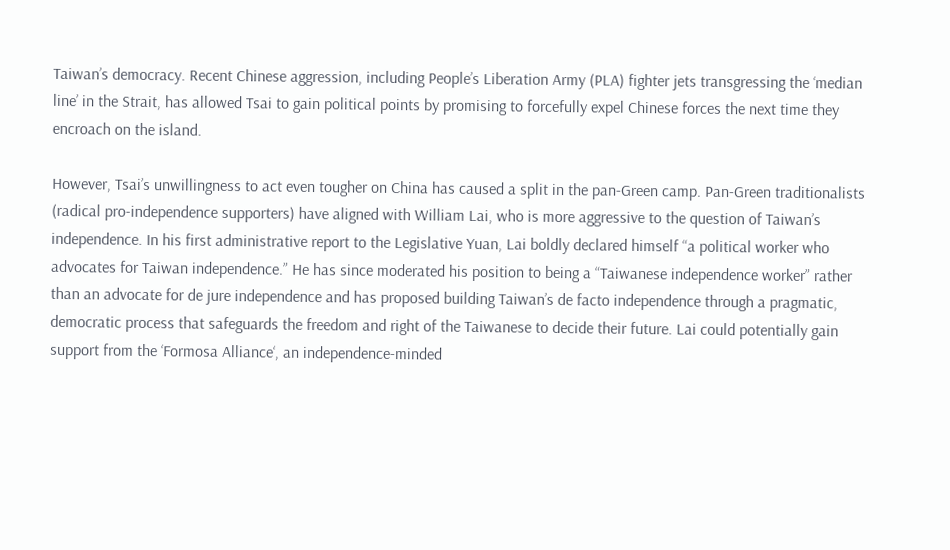Taiwan’s democracy. Recent Chinese aggression, including People’s Liberation Army (PLA) fighter jets transgressing the ‘median line’ in the Strait, has allowed Tsai to gain political points by promising to forcefully expel Chinese forces the next time they encroach on the island.

However, Tsai’s unwillingness to act even tougher on China has caused a split in the pan-Green camp. Pan-Green traditionalists (radical pro-independence supporters) have aligned with William Lai, who is more aggressive to the question of Taiwan’s independence. In his first administrative report to the Legislative Yuan, Lai boldly declared himself “a political worker who advocates for Taiwan independence.” He has since moderated his position to being a “Taiwanese independence worker” rather than an advocate for de jure independence and has proposed building Taiwan’s de facto independence through a pragmatic, democratic process that safeguards the freedom and right of the Taiwanese to decide their future. Lai could potentially gain support from the ‘Formosa Alliance‘, an independence-minded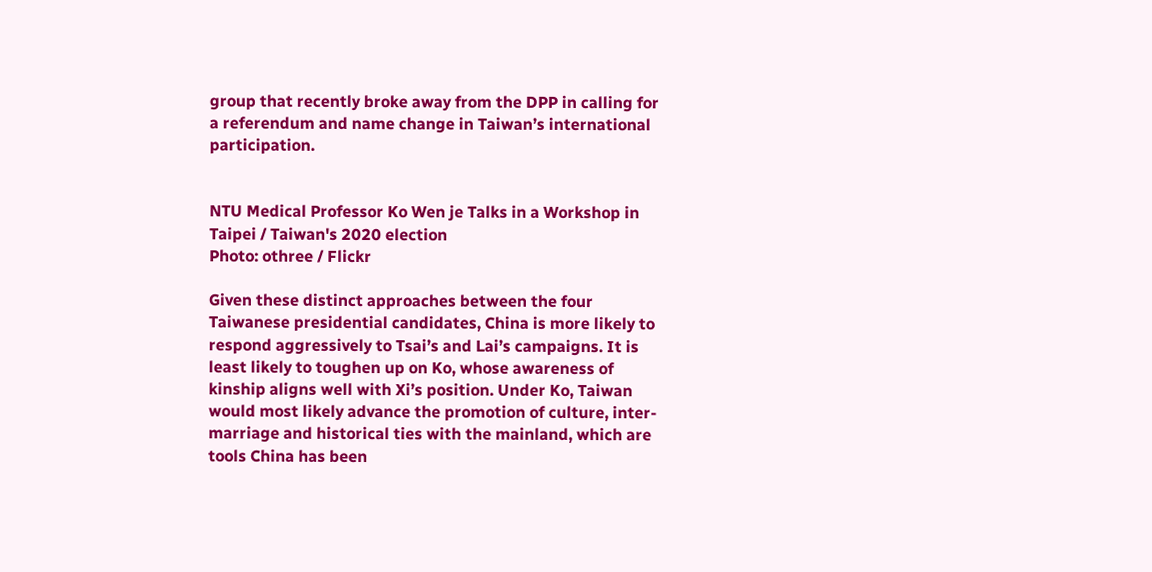group that recently broke away from the DPP in calling for a referendum and name change in Taiwan’s international participation.


NTU Medical Professor Ko Wen je Talks in a Workshop in Taipei / Taiwan's 2020 election
Photo: othree / Flickr

Given these distinct approaches between the four Taiwanese presidential candidates, China is more likely to respond aggressively to Tsai’s and Lai’s campaigns. It is least likely to toughen up on Ko, whose awareness of kinship aligns well with Xi’s position. Under Ko, Taiwan would most likely advance the promotion of culture, inter-marriage and historical ties with the mainland, which are tools China has been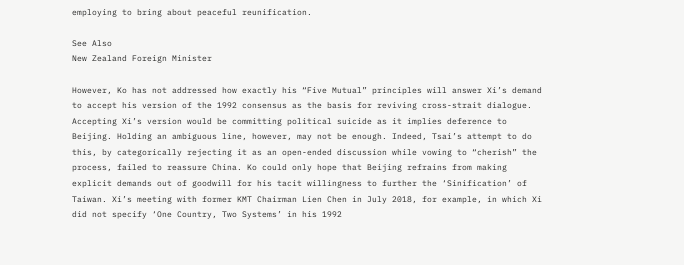employing to bring about peaceful reunification.

See Also
New Zealand Foreign Minister

However, Ko has not addressed how exactly his “Five Mutual” principles will answer Xi’s demand to accept his version of the 1992 consensus as the basis for reviving cross-strait dialogue. Accepting Xi’s version would be committing political suicide as it implies deference to Beijing. Holding an ambiguous line, however, may not be enough. Indeed, Tsai’s attempt to do this, by categorically rejecting it as an open-ended discussion while vowing to “cherish” the process, failed to reassure China. Ko could only hope that Beijing refrains from making explicit demands out of goodwill for his tacit willingness to further the ‘Sinification’ of Taiwan. Xi’s meeting with former KMT Chairman Lien Chen in July 2018, for example, in which Xi did not specify ‘One Country, Two Systems’ in his 1992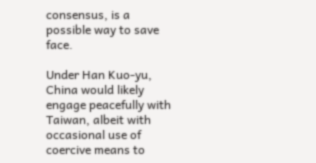consensus, is a possible way to save face.

Under Han Kuo-yu, China would likely engage peacefully with Taiwan, albeit with occasional use of coercive means to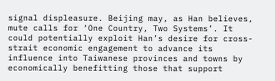signal displeasure. Beijing may, as Han believes, mute calls for ‘One Country, Two Systems’. It could potentially exploit Han’s desire for cross-strait economic engagement to advance its influence into Taiwanese provinces and towns by economically benefitting those that support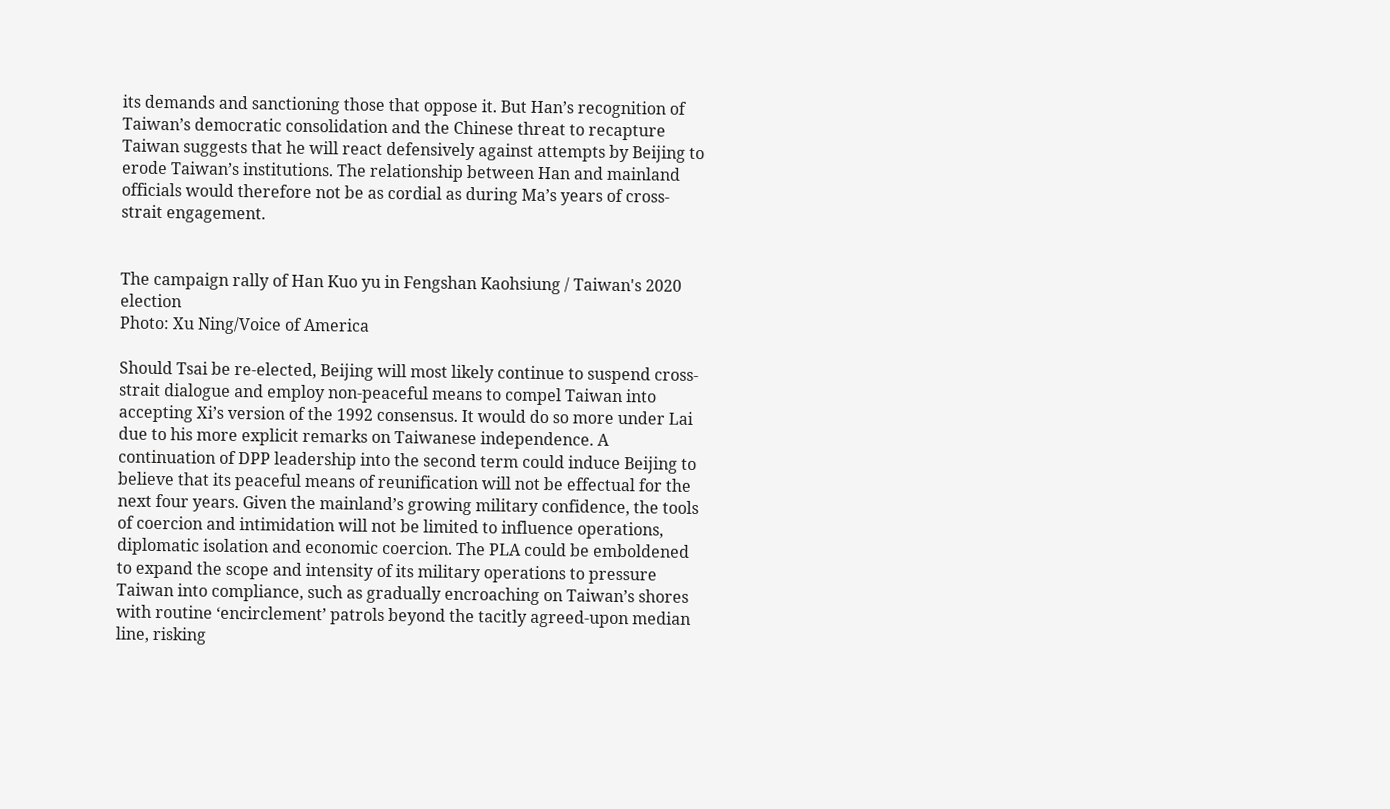its demands and sanctioning those that oppose it. But Han’s recognition of Taiwan’s democratic consolidation and the Chinese threat to recapture Taiwan suggests that he will react defensively against attempts by Beijing to erode Taiwan’s institutions. The relationship between Han and mainland officials would therefore not be as cordial as during Ma’s years of cross-strait engagement.


The campaign rally of Han Kuo yu in Fengshan Kaohsiung / Taiwan's 2020 election
Photo: Xu Ning/Voice of America

Should Tsai be re-elected, Beijing will most likely continue to suspend cross-strait dialogue and employ non-peaceful means to compel Taiwan into accepting Xi’s version of the 1992 consensus. It would do so more under Lai due to his more explicit remarks on Taiwanese independence. A continuation of DPP leadership into the second term could induce Beijing to believe that its peaceful means of reunification will not be effectual for the next four years. Given the mainland’s growing military confidence, the tools of coercion and intimidation will not be limited to influence operations, diplomatic isolation and economic coercion. The PLA could be emboldened to expand the scope and intensity of its military operations to pressure Taiwan into compliance, such as gradually encroaching on Taiwan’s shores with routine ‘encirclement’ patrols beyond the tacitly agreed-upon median line, risking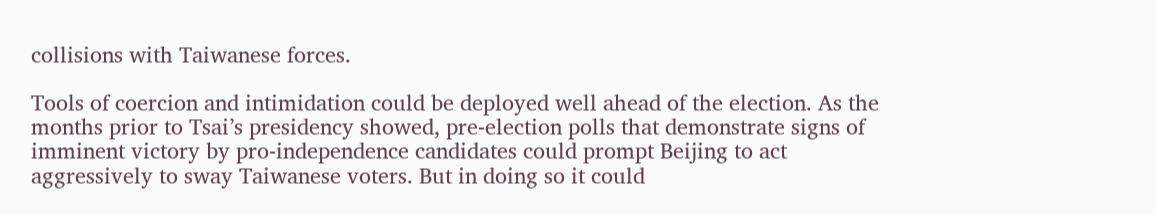collisions with Taiwanese forces.

Tools of coercion and intimidation could be deployed well ahead of the election. As the months prior to Tsai’s presidency showed, pre-election polls that demonstrate signs of imminent victory by pro-independence candidates could prompt Beijing to act aggressively to sway Taiwanese voters. But in doing so it could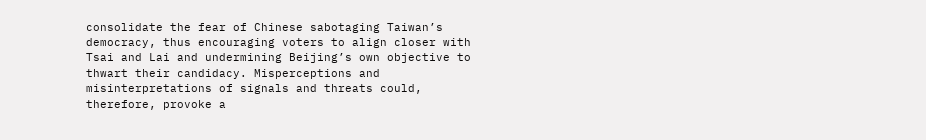consolidate the fear of Chinese sabotaging Taiwan’s democracy, thus encouraging voters to align closer with Tsai and Lai and undermining Beijing’s own objective to thwart their candidacy. Misperceptions and misinterpretations of signals and threats could, therefore, provoke a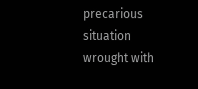precarious situation wrought with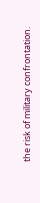the risk of military confrontation.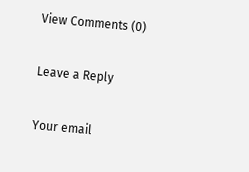View Comments (0)

Leave a Reply

Your email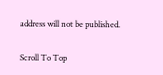address will not be published.

Scroll To Top